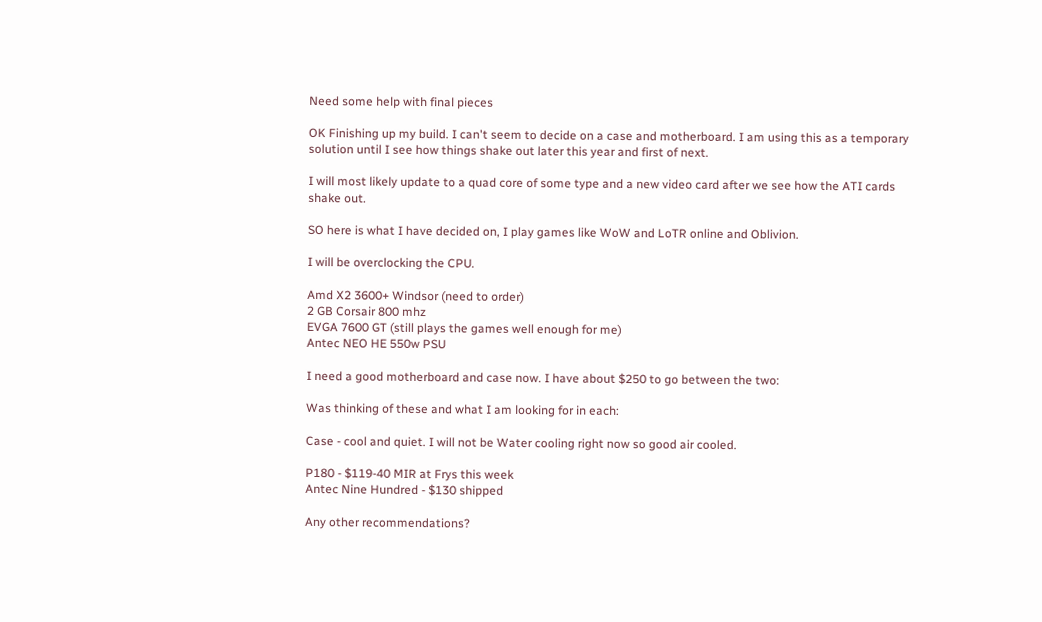Need some help with final pieces

OK Finishing up my build. I can't seem to decide on a case and motherboard. I am using this as a temporary solution until I see how things shake out later this year and first of next.

I will most likely update to a quad core of some type and a new video card after we see how the ATI cards shake out.

SO here is what I have decided on, I play games like WoW and LoTR online and Oblivion.

I will be overclocking the CPU.

Amd X2 3600+ Windsor (need to order)
2 GB Corsair 800 mhz
EVGA 7600 GT (still plays the games well enough for me)
Antec NEO HE 550w PSU

I need a good motherboard and case now. I have about $250 to go between the two:

Was thinking of these and what I am looking for in each:

Case - cool and quiet. I will not be Water cooling right now so good air cooled.

P180 - $119-40 MIR at Frys this week
Antec Nine Hundred - $130 shipped

Any other recommendations?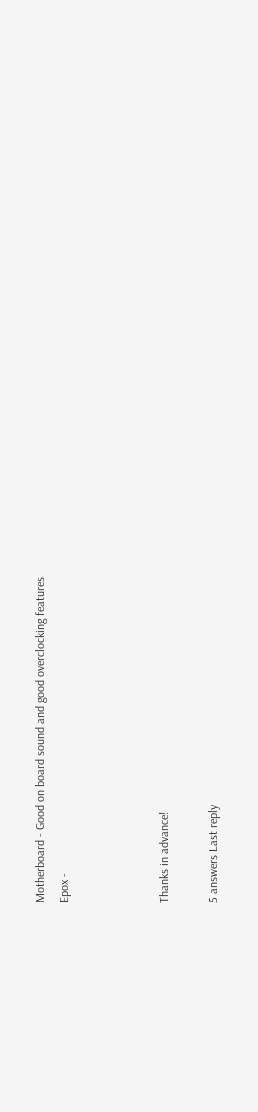Motherboard - Good on board sound and good overclocking features
Epox -



Thanks in advance!

5 answers Last reply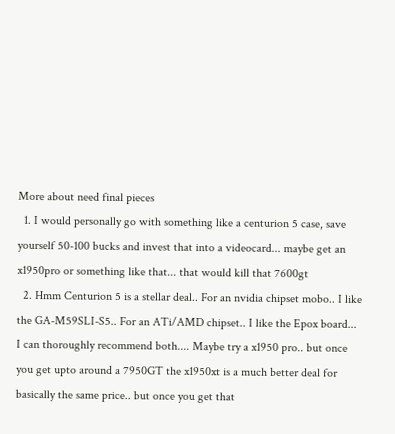More about need final pieces
  1. I would personally go with something like a centurion 5 case, save yourself 50-100 bucks and invest that into a videocard... maybe get an x1950pro or something like that... that would kill that 7600gt
  2. Hmm Centurion 5 is a stellar deal.. For an nvidia chipset mobo.. I like the GA-M59SLI-S5.. For an ATi/AMD chipset.. I like the Epox board... I can thoroughly recommend both.... Maybe try a x1950 pro.. but once you get upto around a 7950GT the x1950xt is a much better deal for basically the same price.. but once you get that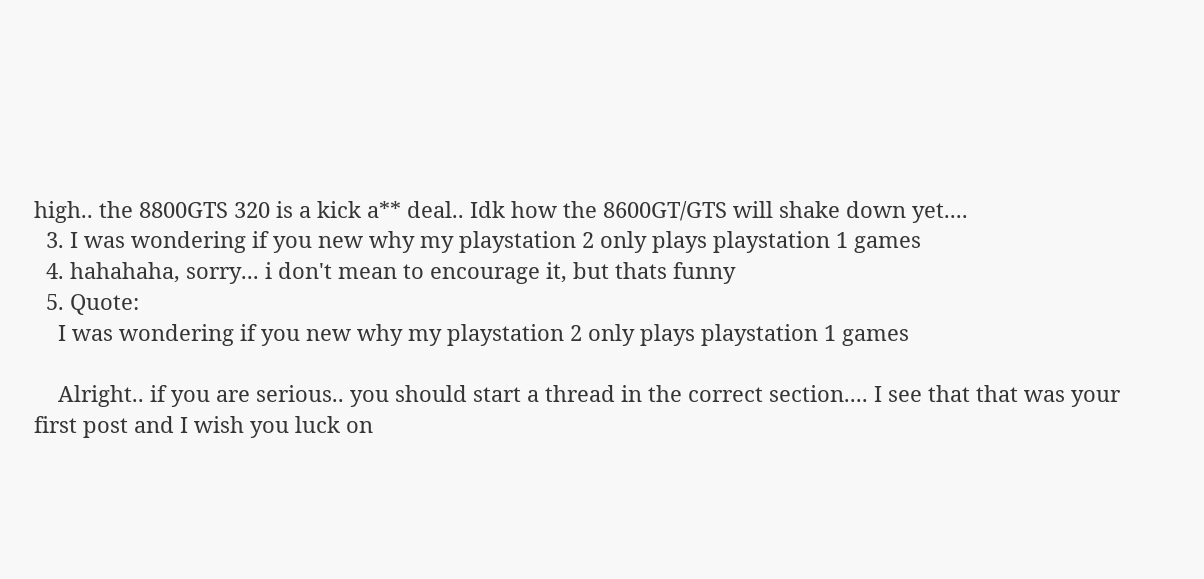high.. the 8800GTS 320 is a kick a** deal.. Idk how the 8600GT/GTS will shake down yet....
  3. I was wondering if you new why my playstation 2 only plays playstation 1 games
  4. hahahaha, sorry... i don't mean to encourage it, but thats funny
  5. Quote:
    I was wondering if you new why my playstation 2 only plays playstation 1 games

    Alright.. if you are serious.. you should start a thread in the correct section.... I see that that was your first post and I wish you luck on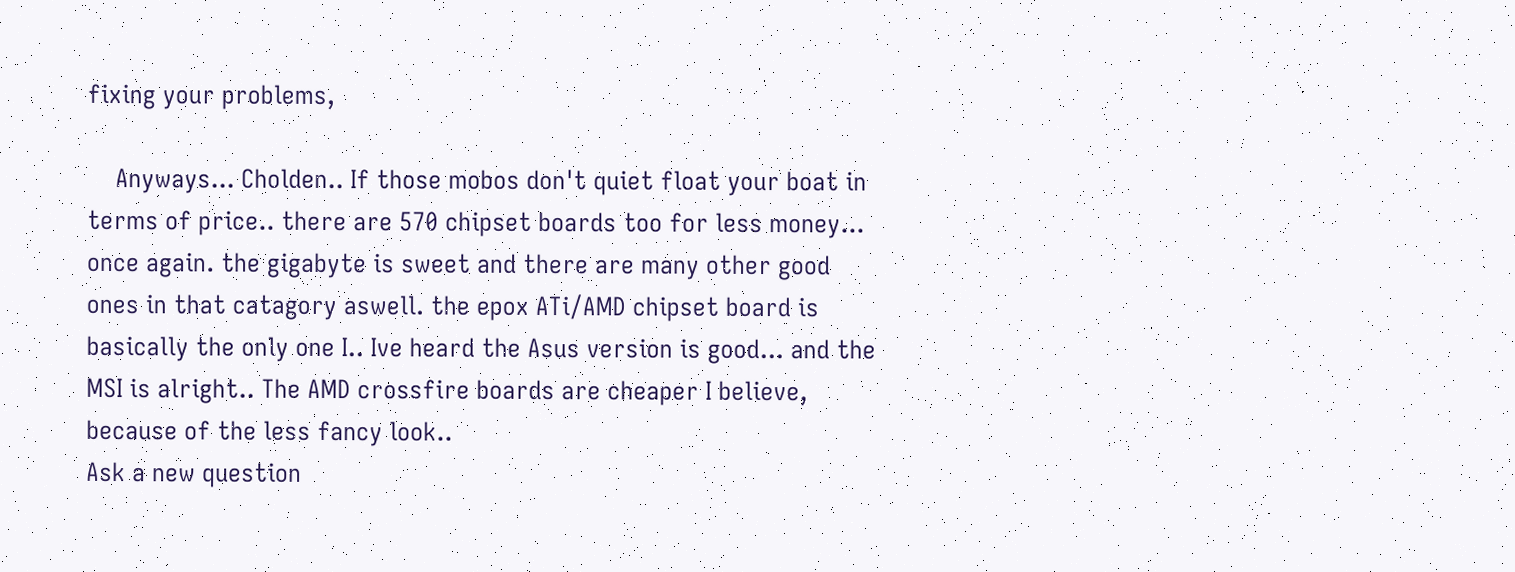fixing your problems,

    Anyways... Cholden.. If those mobos don't quiet float your boat in terms of price.. there are 570 chipset boards too for less money... once again. the gigabyte is sweet and there are many other good ones in that catagory aswell. the epox ATi/AMD chipset board is basically the only one I.. Ive heard the Asus version is good... and the MSI is alright.. The AMD crossfire boards are cheaper I believe, because of the less fancy look..
Ask a new question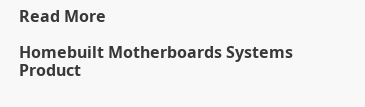Read More

Homebuilt Motherboards Systems Product